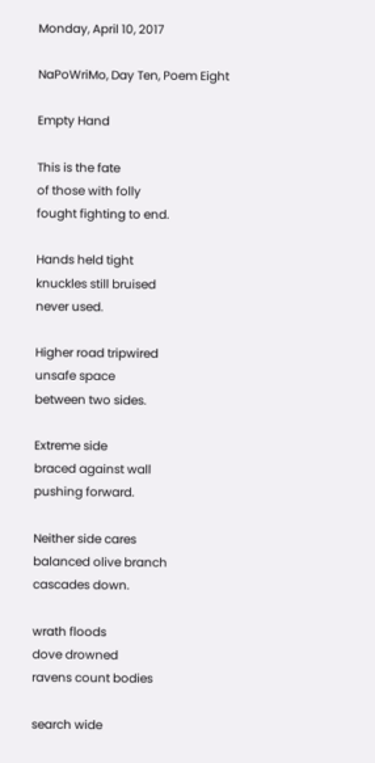Monday, April 10, 2017

NaPoWriMo, Day Ten, Poem Eight

Empty Hand

This is the fate
of those with folly
fought fighting to end.

Hands held tight
knuckles still bruised
never used.

Higher road tripwired
unsafe space
between two sides.

Extreme side
braced against wall
pushing forward.

Neither side cares
balanced olive branch
cascades down.

wrath floods
dove drowned
ravens count bodies

search wide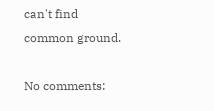can't find
common ground.

No comments: